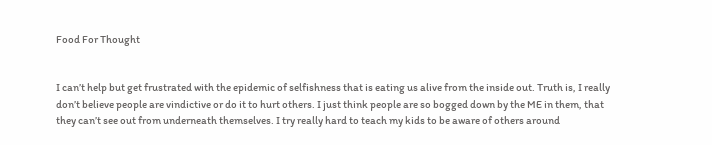Food For Thought


I can’t help but get frustrated with the epidemic of selfishness that is eating us alive from the inside out. Truth is, I really don’t believe people are vindictive or do it to hurt others. I just think people are so bogged down by the ME in them, that they can’t see out from underneath themselves. I try really hard to teach my kids to be aware of others around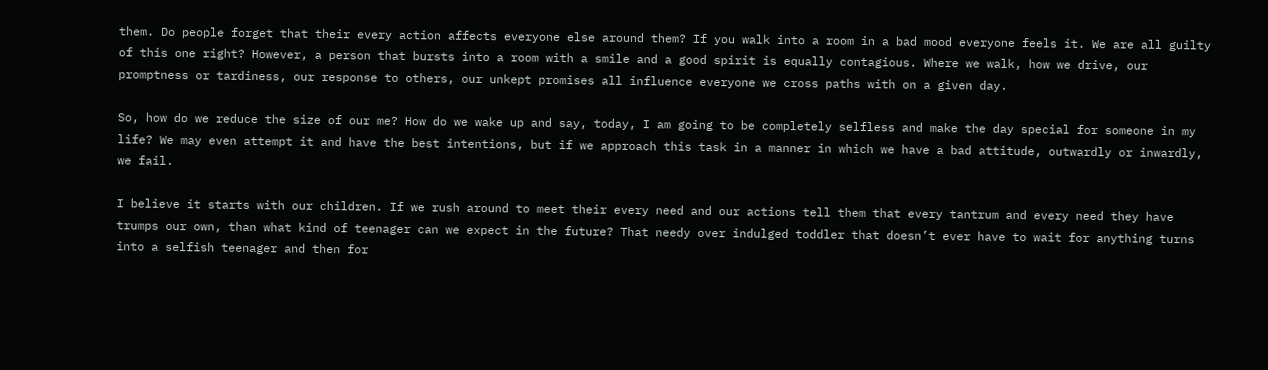them. Do people forget that their every action affects everyone else around them? If you walk into a room in a bad mood everyone feels it. We are all guilty of this one right? However, a person that bursts into a room with a smile and a good spirit is equally contagious. Where we walk, how we drive, our promptness or tardiness, our response to others, our unkept promises all influence everyone we cross paths with on a given day.

So, how do we reduce the size of our me? How do we wake up and say, today, I am going to be completely selfless and make the day special for someone in my life? We may even attempt it and have the best intentions, but if we approach this task in a manner in which we have a bad attitude, outwardly or inwardly, we fail.

I believe it starts with our children. If we rush around to meet their every need and our actions tell them that every tantrum and every need they have trumps our own, than what kind of teenager can we expect in the future? That needy over indulged toddler that doesn’t ever have to wait for anything turns into a selfish teenager and then for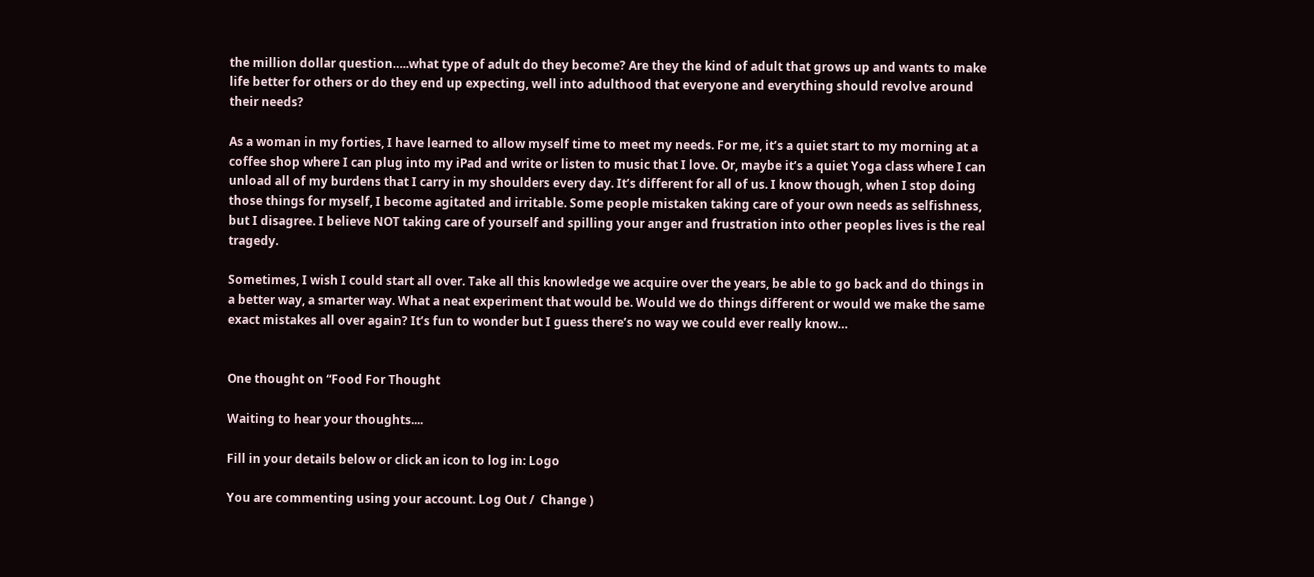the million dollar question…..what type of adult do they become? Are they the kind of adult that grows up and wants to make life better for others or do they end up expecting, well into adulthood that everyone and everything should revolve around their needs?

As a woman in my forties, I have learned to allow myself time to meet my needs. For me, it’s a quiet start to my morning at a coffee shop where I can plug into my iPad and write or listen to music that I love. Or, maybe it’s a quiet Yoga class where I can unload all of my burdens that I carry in my shoulders every day. It’s different for all of us. I know though, when I stop doing those things for myself, I become agitated and irritable. Some people mistaken taking care of your own needs as selfishness, but I disagree. I believe NOT taking care of yourself and spilling your anger and frustration into other peoples lives is the real tragedy.

Sometimes, I wish I could start all over. Take all this knowledge we acquire over the years, be able to go back and do things in a better way, a smarter way. What a neat experiment that would be. Would we do things different or would we make the same exact mistakes all over again? It’s fun to wonder but I guess there’s no way we could ever really know…


One thought on “Food For Thought

Waiting to hear your thoughts....

Fill in your details below or click an icon to log in: Logo

You are commenting using your account. Log Out /  Change )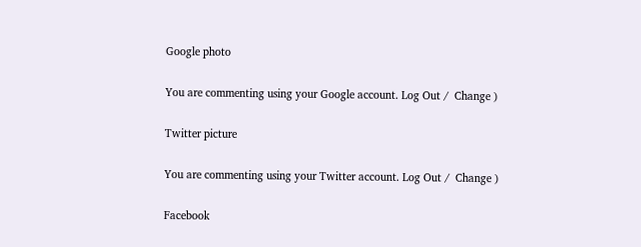Google photo

You are commenting using your Google account. Log Out /  Change )

Twitter picture

You are commenting using your Twitter account. Log Out /  Change )

Facebook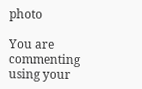photo

You are commenting using your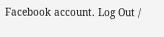Facebook account. Log Out /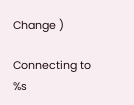Change )

Connecting to %s